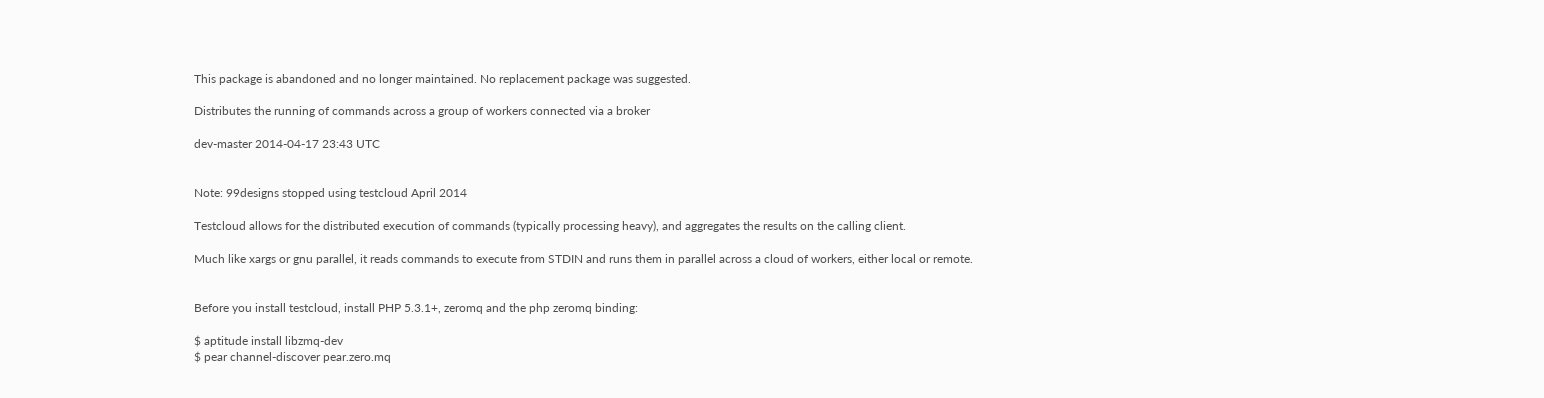This package is abandoned and no longer maintained. No replacement package was suggested.

Distributes the running of commands across a group of workers connected via a broker

dev-master 2014-04-17 23:43 UTC


Note: 99designs stopped using testcloud April 2014

Testcloud allows for the distributed execution of commands (typically processing heavy), and aggregates the results on the calling client.

Much like xargs or gnu parallel, it reads commands to execute from STDIN and runs them in parallel across a cloud of workers, either local or remote.


Before you install testcloud, install PHP 5.3.1+, zeromq and the php zeromq binding:

$ aptitude install libzmq-dev
$ pear channel-discover pear.zero.mq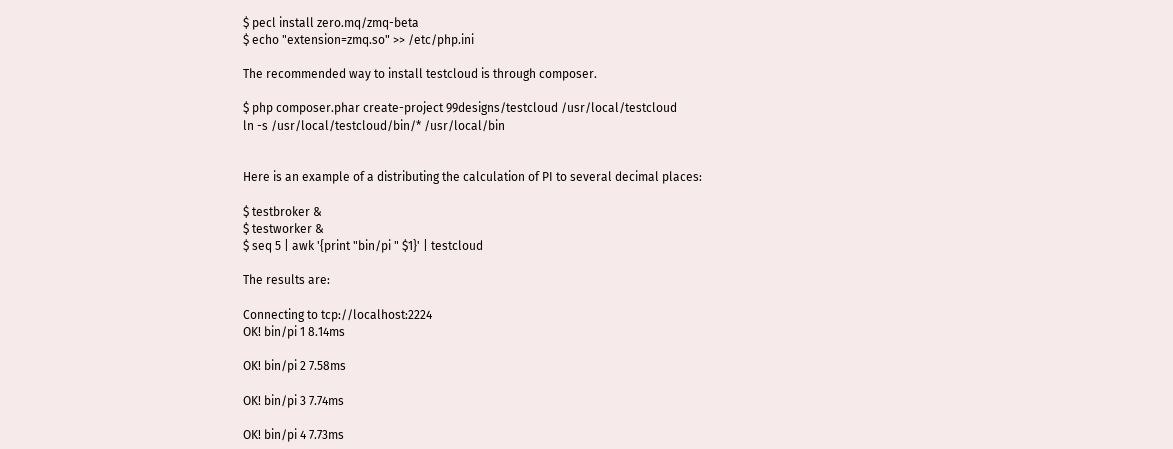$ pecl install zero.mq/zmq-beta
$ echo "extension=zmq.so" >> /etc/php.ini

The recommended way to install testcloud is through composer.

$ php composer.phar create-project 99designs/testcloud /usr/local/testcloud
ln -s /usr/local/testcloud/bin/* /usr/local/bin


Here is an example of a distributing the calculation of PI to several decimal places:

$ testbroker &
$ testworker &
$ seq 5 | awk '{print "bin/pi " $1}' | testcloud

The results are:

Connecting to tcp://localhost:2224
OK! bin/pi 1 8.14ms

OK! bin/pi 2 7.58ms

OK! bin/pi 3 7.74ms

OK! bin/pi 4 7.73ms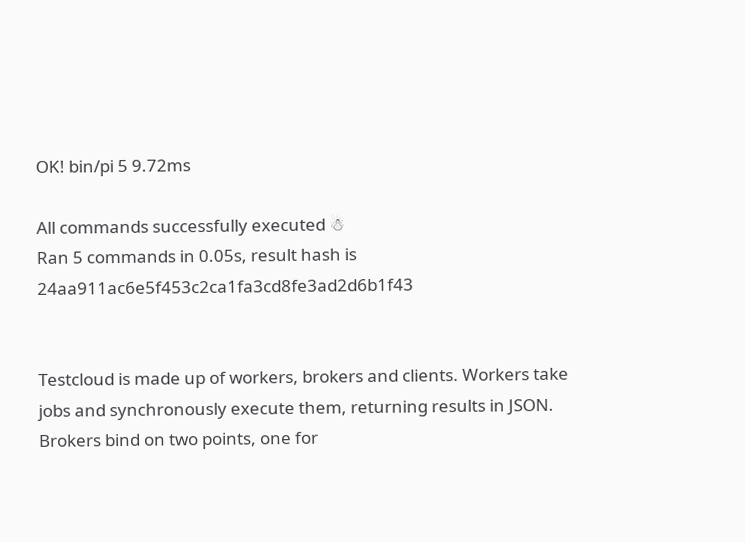OK! bin/pi 5 9.72ms

All commands successfully executed ☃
Ran 5 commands in 0.05s, result hash is 24aa911ac6e5f453c2ca1fa3cd8fe3ad2d6b1f43


Testcloud is made up of workers, brokers and clients. Workers take jobs and synchronously execute them, returning results in JSON. Brokers bind on two points, one for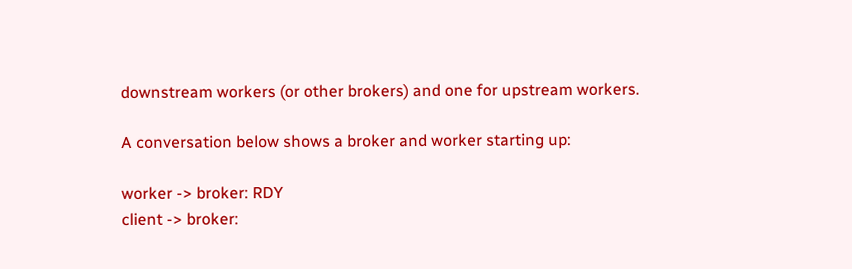downstream workers (or other brokers) and one for upstream workers.

A conversation below shows a broker and worker starting up:

worker -> broker: RDY
client -> broker: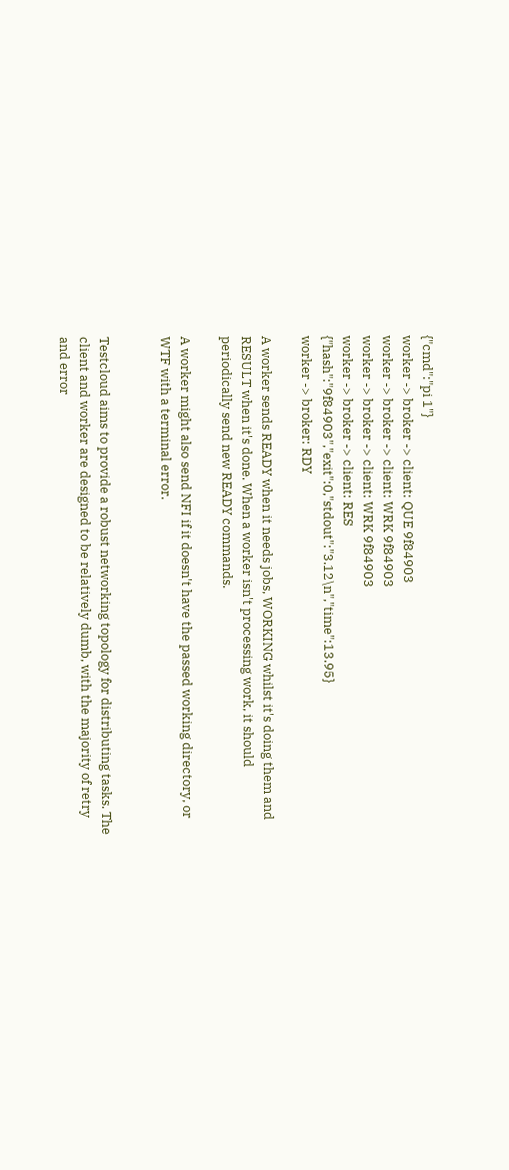{"cmd":"pi 1"}
worker -> broker -> client: QUE 9f84903
worker -> broker -> client: WRK 9f84903
worker -> broker -> client: WRK 9f84903
worker -> broker -> client: RES {"hash":"9f84903","exit":0,"stdout":"3.12\n","time":13.95}
worker -> broker: RDY

A worker sends READY when it needs jobs, WORKING whilst it's doing them and RESULT when it's done. When a worker isn't processing work, it should periodically send new READY commands.

A worker might also send NFI if it doesn't have the passed working directory, or WTF with a terminal error.


Testcloud aims to provide a robust networking topology for distributing tasks. The client and worker are designed to be relatively dumb, with the majority of retry and error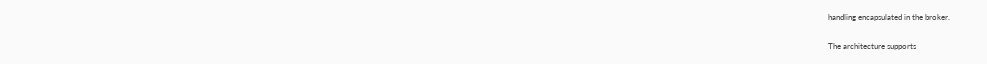handling encapsulated in the broker.

The architecture supports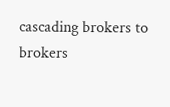cascading brokers to brokers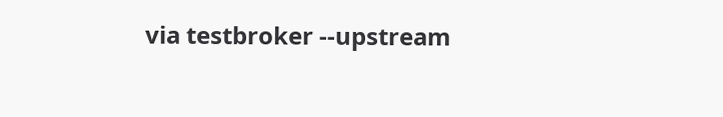via testbroker --upstream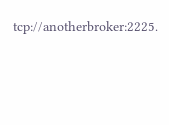tcp://anotherbroker:2225.